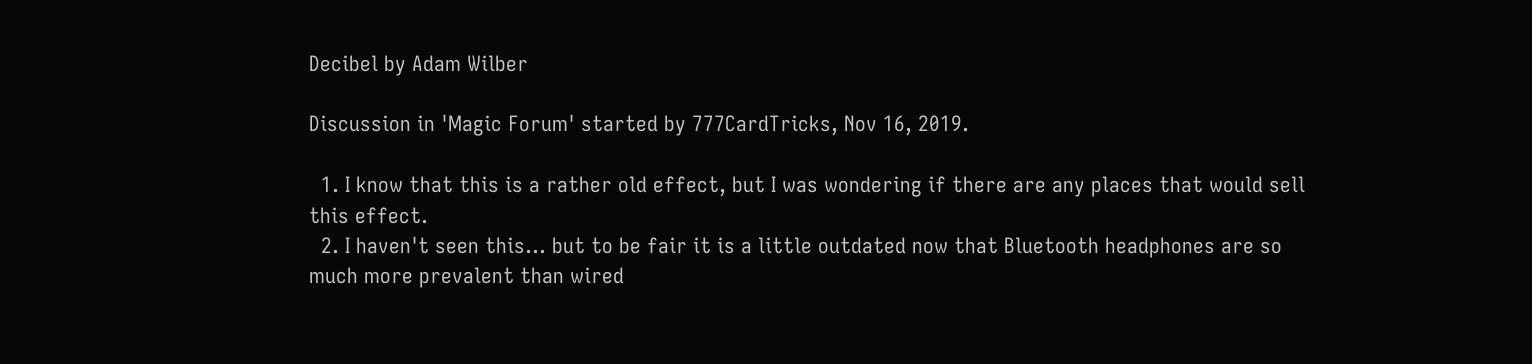Decibel by Adam Wilber

Discussion in 'Magic Forum' started by 777CardTricks, Nov 16, 2019.

  1. I know that this is a rather old effect, but I was wondering if there are any places that would sell this effect.
  2. I haven't seen this... but to be fair it is a little outdated now that Bluetooth headphones are so much more prevalent than wired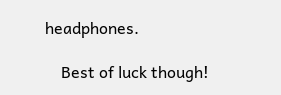headphones.

    Best of luck though!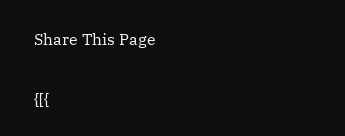Share This Page

{[{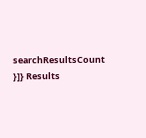searchResultsCount }]} Results